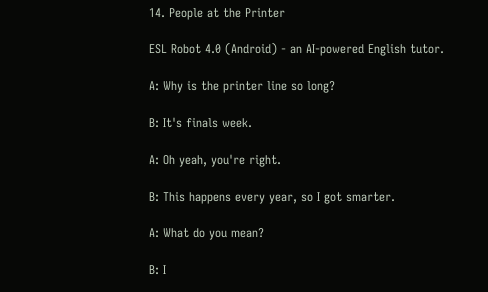14. People at the Printer

ESL Robot 4.0 (Android) - an AI-powered English tutor.

A: Why is the printer line so long?

B: It's finals week.

A: Oh yeah, you're right.

B: This happens every year, so I got smarter.

A: What do you mean?

B: I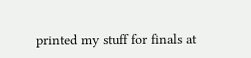printed my stuff for finals at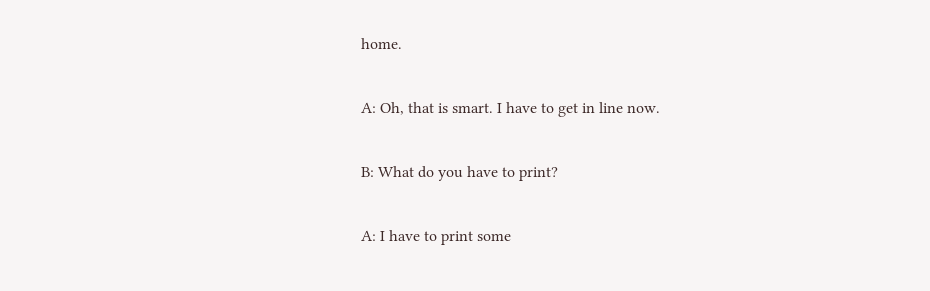home.

A: Oh, that is smart. I have to get in line now.

B: What do you have to print?

A: I have to print some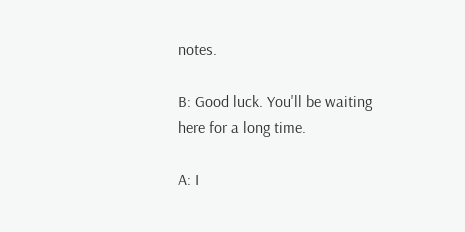notes.

B: Good luck. You'll be waiting here for a long time.

A: I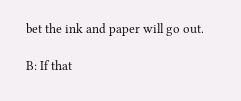bet the ink and paper will go out.

B: If that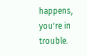happens, you're in trouble.